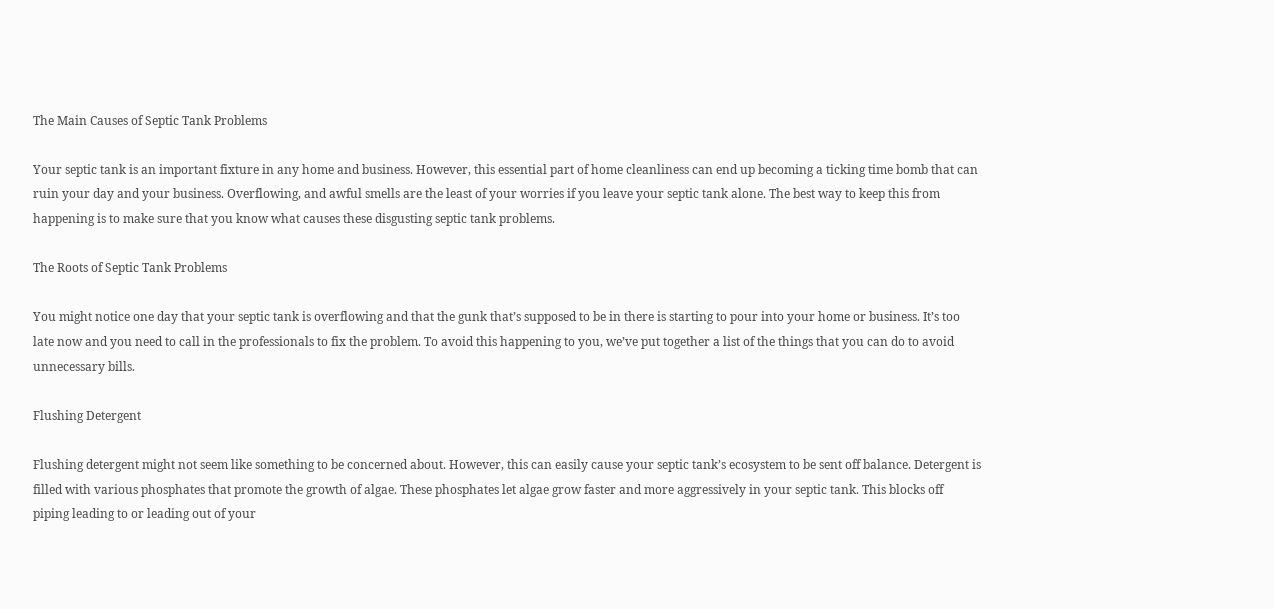The Main Causes of Septic Tank Problems

Your septic tank is an important fixture in any home and business. However, this essential part of home cleanliness can end up becoming a ticking time bomb that can ruin your day and your business. Overflowing, and awful smells are the least of your worries if you leave your septic tank alone. The best way to keep this from happening is to make sure that you know what causes these disgusting septic tank problems.

The Roots of Septic Tank Problems

You might notice one day that your septic tank is overflowing and that the gunk that’s supposed to be in there is starting to pour into your home or business. It’s too late now and you need to call in the professionals to fix the problem. To avoid this happening to you, we’ve put together a list of the things that you can do to avoid unnecessary bills.

Flushing Detergent

Flushing detergent might not seem like something to be concerned about. However, this can easily cause your septic tank’s ecosystem to be sent off balance. Detergent is filled with various phosphates that promote the growth of algae. These phosphates let algae grow faster and more aggressively in your septic tank. This blocks off piping leading to or leading out of your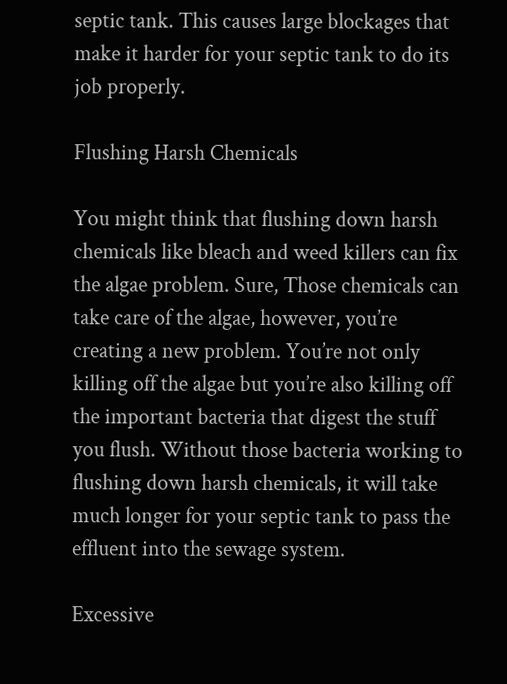septic tank. This causes large blockages that make it harder for your septic tank to do its job properly.

Flushing Harsh Chemicals

You might think that flushing down harsh chemicals like bleach and weed killers can fix the algae problem. Sure, Those chemicals can take care of the algae, however, you’re creating a new problem. You’re not only killing off the algae but you’re also killing off the important bacteria that digest the stuff you flush. Without those bacteria working to flushing down harsh chemicals, it will take much longer for your septic tank to pass the effluent into the sewage system.

Excessive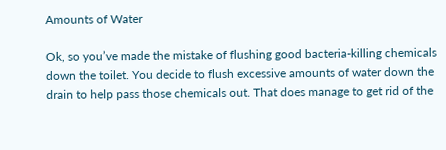Amounts of Water

Ok, so you’ve made the mistake of flushing good bacteria-killing chemicals down the toilet. You decide to flush excessive amounts of water down the drain to help pass those chemicals out. That does manage to get rid of the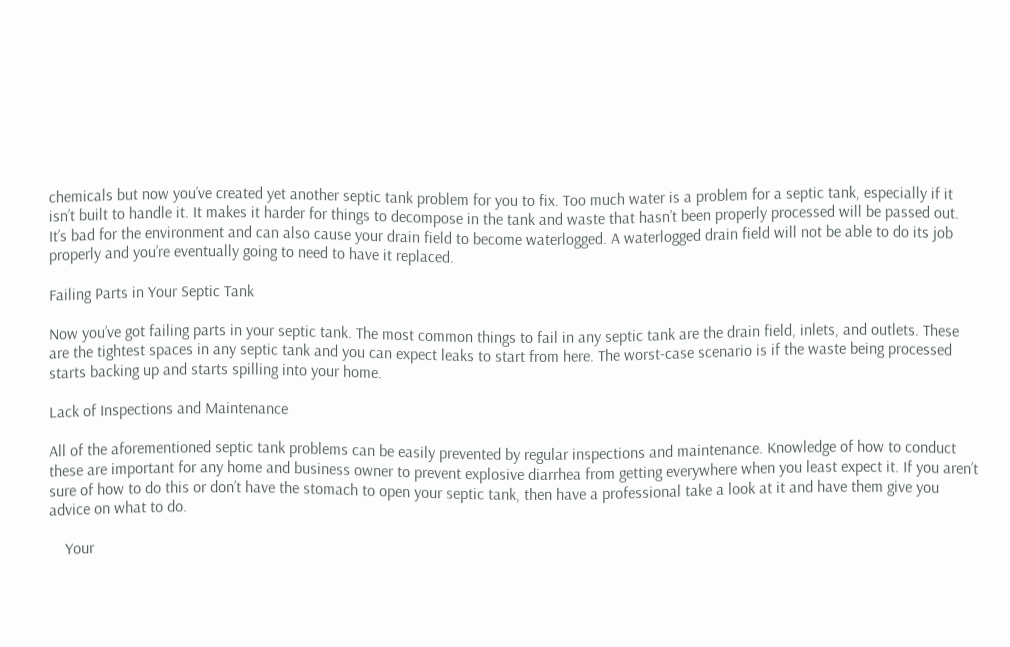chemicals but now you’ve created yet another septic tank problem for you to fix. Too much water is a problem for a septic tank, especially if it isn’t built to handle it. It makes it harder for things to decompose in the tank and waste that hasn’t been properly processed will be passed out. It’s bad for the environment and can also cause your drain field to become waterlogged. A waterlogged drain field will not be able to do its job properly and you’re eventually going to need to have it replaced.

Failing Parts in Your Septic Tank

Now you’ve got failing parts in your septic tank. The most common things to fail in any septic tank are the drain field, inlets, and outlets. These are the tightest spaces in any septic tank and you can expect leaks to start from here. The worst-case scenario is if the waste being processed starts backing up and starts spilling into your home.

Lack of Inspections and Maintenance

All of the aforementioned septic tank problems can be easily prevented by regular inspections and maintenance. Knowledge of how to conduct these are important for any home and business owner to prevent explosive diarrhea from getting everywhere when you least expect it. If you aren’t sure of how to do this or don’t have the stomach to open your septic tank, then have a professional take a look at it and have them give you advice on what to do.

    Your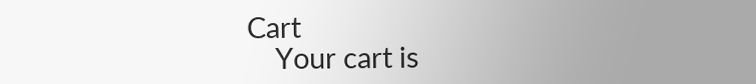Cart
    Your cart is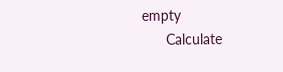empty
      Calculate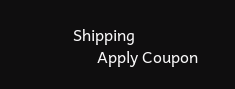Shipping
      Apply Coupon